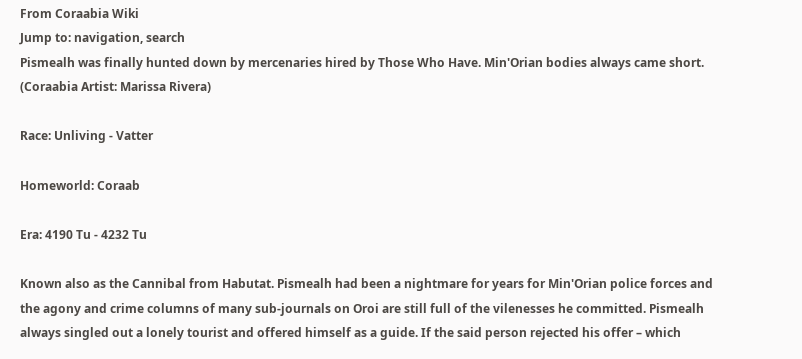From Coraabia Wiki
Jump to: navigation, search
Pismealh was finally hunted down by mercenaries hired by Those Who Have. Min'Orian bodies always came short.
(Coraabia Artist: Marissa Rivera)

Race: Unliving - Vatter

Homeworld: Coraab

Era: 4190 Tu - 4232 Tu

Known also as the Cannibal from Habutat. Pismealh had been a nightmare for years for Min'Orian police forces and the agony and crime columns of many sub-journals on Oroi are still full of the vilenesses he committed. Pismealh always singled out a lonely tourist and offered himself as a guide. If the said person rejected his offer – which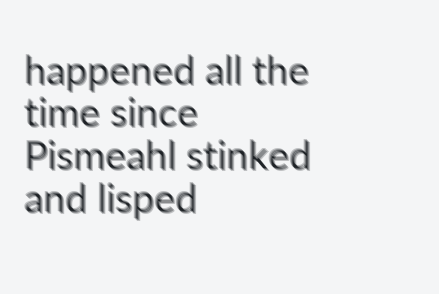happened all the time since Pismeahl stinked and lisped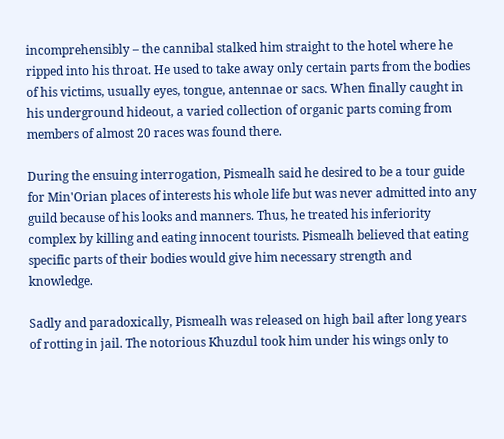incomprehensibly – the cannibal stalked him straight to the hotel where he ripped into his throat. He used to take away only certain parts from the bodies of his victims, usually eyes, tongue, antennae or sacs. When finally caught in his underground hideout, a varied collection of organic parts coming from members of almost 20 races was found there.

During the ensuing interrogation, Pismealh said he desired to be a tour guide for Min'Orian places of interests his whole life but was never admitted into any guild because of his looks and manners. Thus, he treated his inferiority complex by killing and eating innocent tourists. Pismealh believed that eating specific parts of their bodies would give him necessary strength and knowledge.

Sadly and paradoxically, Pismealh was released on high bail after long years of rotting in jail. The notorious Khuzdul took him under his wings only to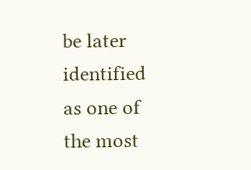be later identified as one of the most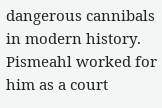dangerous cannibals in modern history. Pismeahl worked for him as a court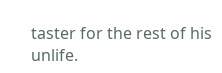taster for the rest of his unlife.